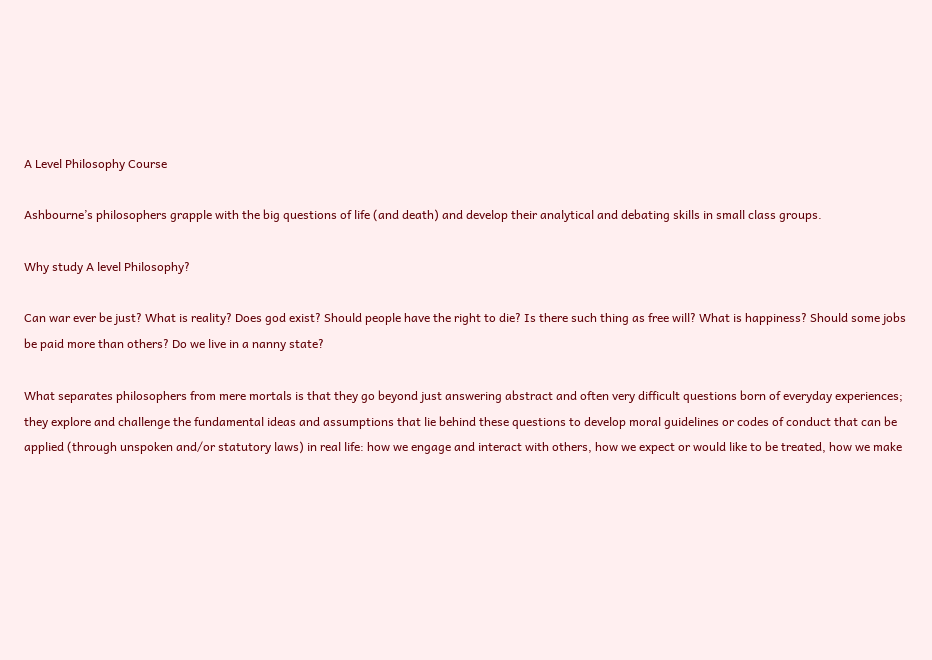A Level Philosophy Course

Ashbourne’s philosophers grapple with the big questions of life (and death) and develop their analytical and debating skills in small class groups.

Why study A level Philosophy?

Can war ever be just? What is reality? Does god exist? Should people have the right to die? Is there such thing as free will? What is happiness? Should some jobs be paid more than others? Do we live in a nanny state?

What separates philosophers from mere mortals is that they go beyond just answering abstract and often very difficult questions born of everyday experiences; they explore and challenge the fundamental ideas and assumptions that lie behind these questions to develop moral guidelines or codes of conduct that can be applied (through unspoken and/or statutory laws) in real life: how we engage and interact with others, how we expect or would like to be treated, how we make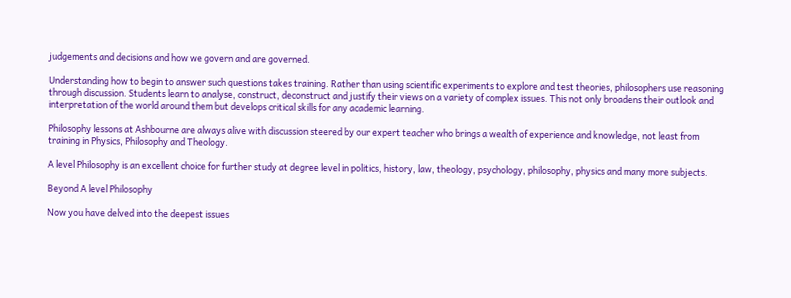judgements and decisions and how we govern and are governed.

Understanding how to begin to answer such questions takes training. Rather than using scientific experiments to explore and test theories, philosophers use reasoning through discussion. Students learn to analyse, construct, deconstruct and justify their views on a variety of complex issues. This not only broadens their outlook and interpretation of the world around them but develops critical skills for any academic learning.

Philosophy lessons at Ashbourne are always alive with discussion steered by our expert teacher who brings a wealth of experience and knowledge, not least from training in Physics, Philosophy and Theology.

A level Philosophy is an excellent choice for further study at degree level in politics, history, law, theology, psychology, philosophy, physics and many more subjects.

Beyond A level Philosophy

Now you have delved into the deepest issues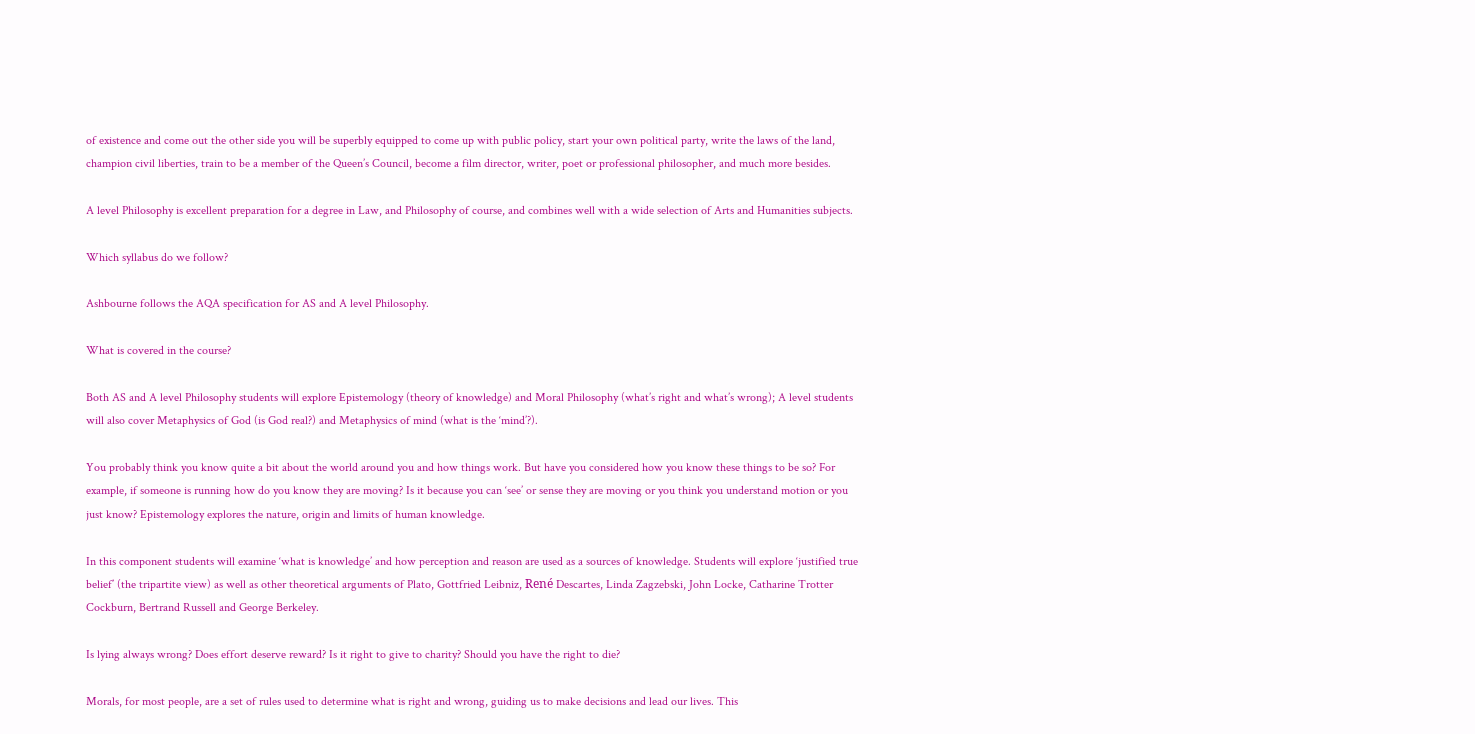of existence and come out the other side you will be superbly equipped to come up with public policy, start your own political party, write the laws of the land, champion civil liberties, train to be a member of the Queen’s Council, become a film director, writer, poet or professional philosopher, and much more besides.

A level Philosophy is excellent preparation for a degree in Law, and Philosophy of course, and combines well with a wide selection of Arts and Humanities subjects.

Which syllabus do we follow?

Ashbourne follows the AQA specification for AS and A level Philosophy.

What is covered in the course?

Both AS and A level Philosophy students will explore Epistemology (theory of knowledge) and Moral Philosophy (what’s right and what’s wrong); A level students will also cover Metaphysics of God (is God real?) and Metaphysics of mind (what is the ‘mind’?).

You probably think you know quite a bit about the world around you and how things work. But have you considered how you know these things to be so? For example, if someone is running how do you know they are moving? Is it because you can ‘see’ or sense they are moving or you think you understand motion or you just know? Epistemology explores the nature, origin and limits of human knowledge.

In this component students will examine ‘what is knowledge’ and how perception and reason are used as a sources of knowledge. Students will explore ‘justified true belief’ (the tripartite view) as well as other theoretical arguments of Plato, Gottfried Leibniz, René Descartes, Linda Zagzebski, John Locke, Catharine Trotter Cockburn, Bertrand Russell and George Berkeley.

Is lying always wrong? Does effort deserve reward? Is it right to give to charity? Should you have the right to die?

Morals, for most people, are a set of rules used to determine what is right and wrong, guiding us to make decisions and lead our lives. This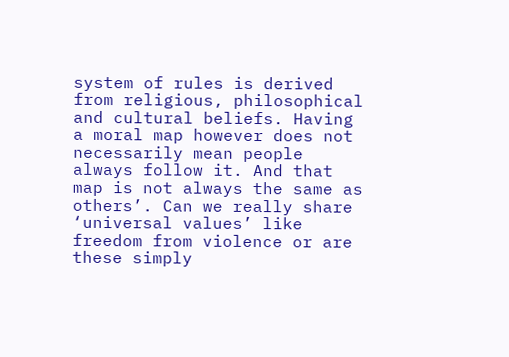system of rules is derived from religious, philosophical and cultural beliefs. Having a moral map however does not necessarily mean people always follow it. And that map is not always the same as others’. Can we really share ‘universal values’ like freedom from violence or are these simply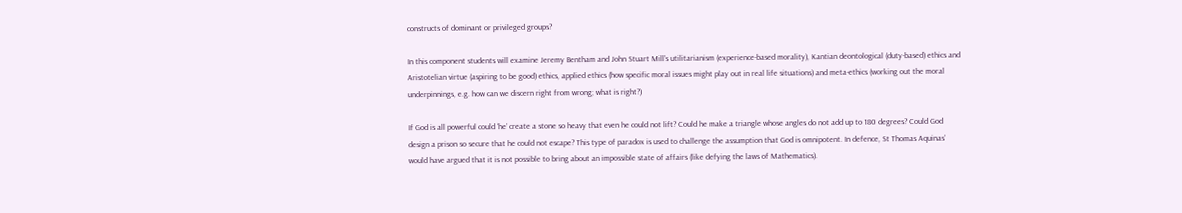constructs of dominant or privileged groups?

In this component students will examine Jeremy Bentham and John Stuart Mill’s utilitarianism (experience-based morality), Kantian deontological (duty-based) ethics and Aristotelian virtue (aspiring to be good) ethics, applied ethics (how specific moral issues might play out in real life situations) and meta-ethics (working out the moral underpinnings, e.g. how can we discern right from wrong; what is right?)

If God is all powerful could ‘he’ create a stone so heavy that even he could not lift? Could he make a triangle whose angles do not add up to 180 degrees? Could God design a prison so secure that he could not escape? This type of paradox is used to challenge the assumption that God is omnipotent. In defence, St Thomas Aquinas’ would have argued that it is not possible to bring about an impossible state of affairs (like defying the laws of Mathematics).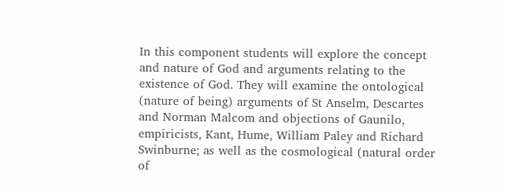In this component students will explore the concept and nature of God and arguments relating to the existence of God. They will examine the ontological (nature of being) arguments of St Anselm, Descartes and Norman Malcom and objections of Gaunilo, empiricists, Kant, Hume, William Paley and Richard Swinburne; as well as the cosmological (natural order of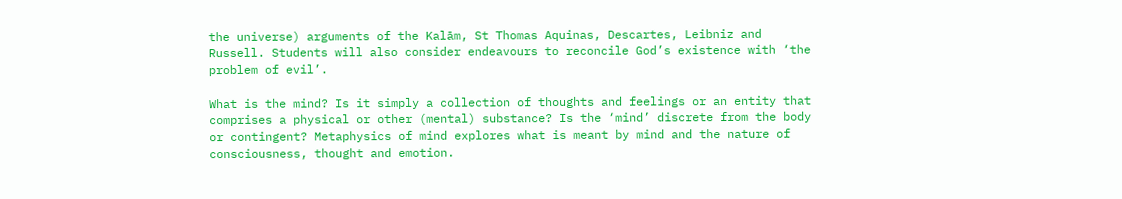the universe) arguments of the Kalām, St Thomas Aquinas, Descartes, Leibniz and Russell. Students will also consider endeavours to reconcile God’s existence with ‘the problem of evil’.

What is the mind? Is it simply a collection of thoughts and feelings or an entity that comprises a physical or other (mental) substance? Is the ‘mind’ discrete from the body or contingent? Metaphysics of mind explores what is meant by mind and the nature of consciousness, thought and emotion.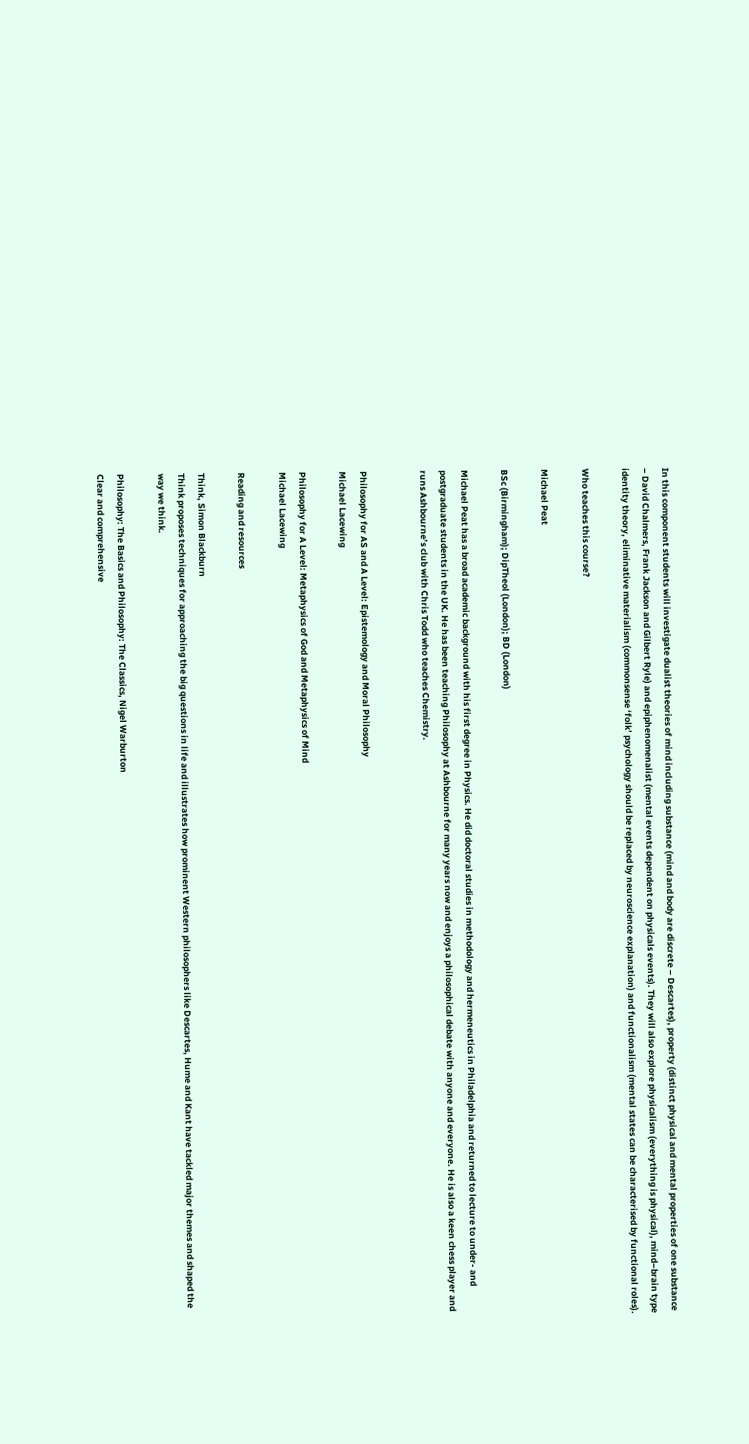In this component students will investigate dualist theories of mind including substance (mind and body are discrete – Descartes), property (distinct physical and mental properties of one substance – David Chalmers, Frank Jackson and Gilbert Ryle) and epiphenomenalist (mental events dependent on physicals events). They will also explore physicalism (everything is physical), mind–brain type identity theory, eliminative materialism (commonsense ‘folk’ psychology should be replaced by neuroscience explanation) and functionalism (mental states can be characterised by functional roles).

Who teaches this course?

Michael Peat

BSc (Birmingham); DipTheol (London); BD (London)

Michael Peat has a broad academic background with his first degree in Physics. He did doctoral studies in methodology and hermeneutics in Philadelphia and returned to lecture to under- and postgraduate students in the UK. He has been teaching Philosophy at Ashbourne for many years now and enjoys a philosophical debate with anyone and everyone. He is also a keen chess player and runs Ashbourne’s club with Chris Todd who teaches Chemistry.


Philosophy for AS and A Level: Epistemology and Moral Philosophy
Michael Lacewing

Philosophy for A Level: Metaphysics of God and Metaphysics of Mind
Michael Lacewing

Reading and resources

Think, Simon Blackburn
Think proposes techniques for approaching the big questions in life and illustrates how prominent Western philosophers like Descartes, Hume and Kant have tackled major themes and shaped the way we think.

Philosophy: The Basics and Philosophy: The Classics, Nigel Warburton
Clear and comprehensive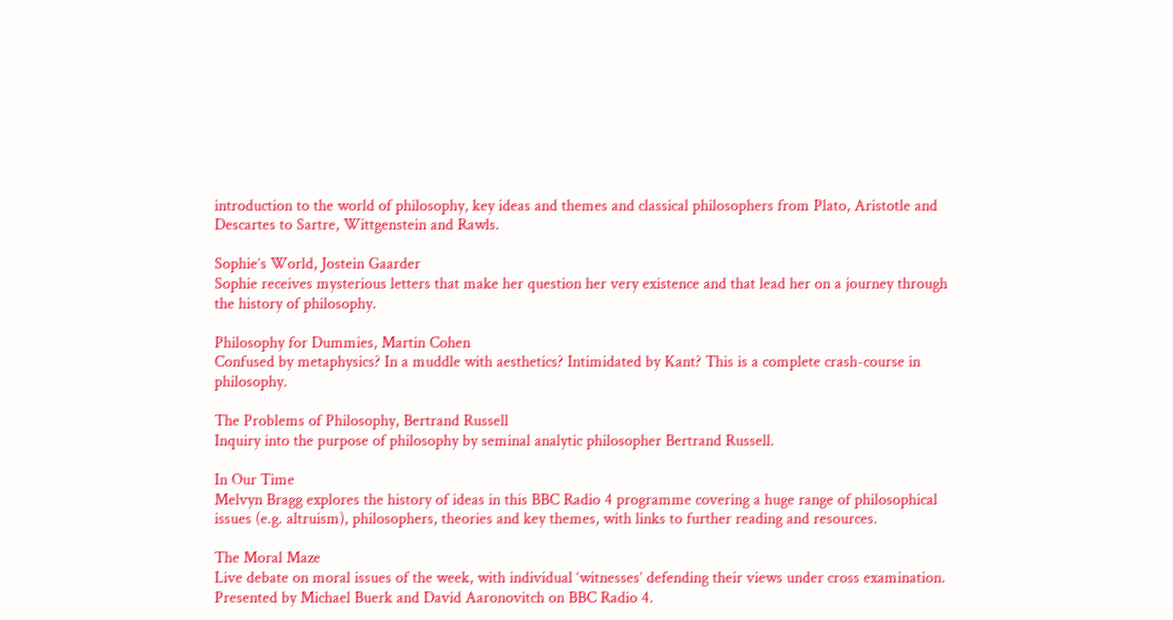introduction to the world of philosophy, key ideas and themes and classical philosophers from Plato, Aristotle and Descartes to Sartre, Wittgenstein and Rawls.

Sophie’s World, Jostein Gaarder
Sophie receives mysterious letters that make her question her very existence and that lead her on a journey through the history of philosophy.

Philosophy for Dummies, Martin Cohen
Confused by metaphysics? In a muddle with aesthetics? Intimidated by Kant? This is a complete crash-course in philosophy.

The Problems of Philosophy, Bertrand Russell
Inquiry into the purpose of philosophy by seminal analytic philosopher Bertrand Russell.

In Our Time
Melvyn Bragg explores the history of ideas in this BBC Radio 4 programme covering a huge range of philosophical issues (e.g. altruism), philosophers, theories and key themes, with links to further reading and resources.

The Moral Maze
Live debate on moral issues of the week, with individual ‘witnesses’ defending their views under cross examination. Presented by Michael Buerk and David Aaronovitch on BBC Radio 4.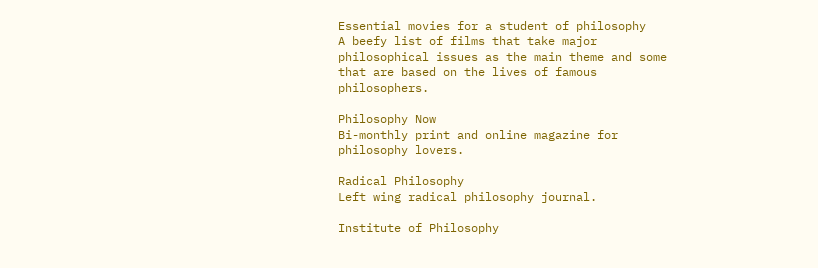Essential movies for a student of philosophy
A beefy list of films that take major philosophical issues as the main theme and some that are based on the lives of famous philosophers.

Philosophy Now
Bi-monthly print and online magazine for philosophy lovers.

Radical Philosophy
Left wing radical philosophy journal.

Institute of Philosophy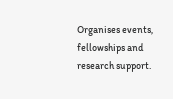Organises events, fellowships and research support.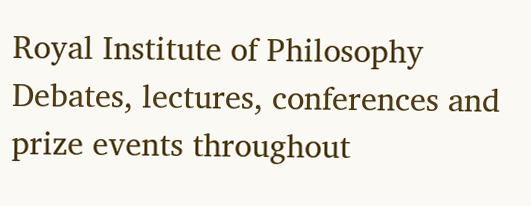Royal Institute of Philosophy
Debates, lectures, conferences and prize events throughout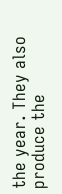the year. They also produce the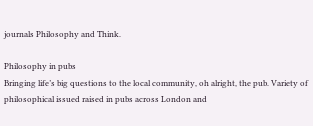journals Philosophy and Think.

Philosophy in pubs
Bringing life’s big questions to the local community, oh alright, the pub. Variety of philosophical issued raised in pubs across London and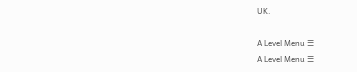UK.

A Level Menu ☰
A Level Menu ☰